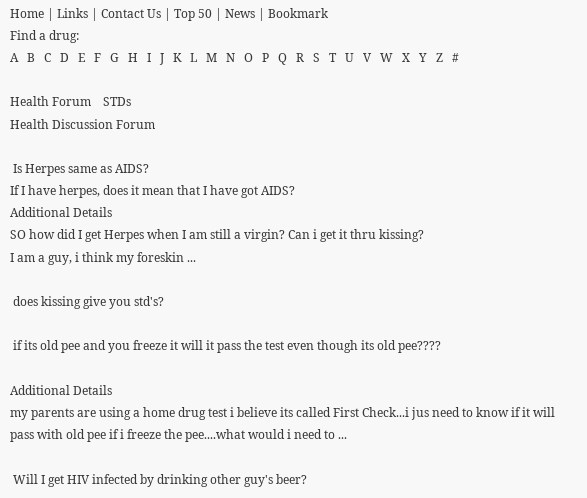Home | Links | Contact Us | Top 50 | News | Bookmark
Find a drug:
A   B   C   D   E   F   G   H   I   J   K   L   M   N   O   P   Q   R   S   T   U   V   W   X   Y   Z   #

Health Forum    STDs
Health Discussion Forum

 Is Herpes same as AIDS?
If I have herpes, does it mean that I have got AIDS?
Additional Details
SO how did I get Herpes when I am still a virgin? Can i get it thru kissing?
I am a guy, i think my foreskin ...

 does kissing give you std's?

 if its old pee and you freeze it will it pass the test even though its old pee????

Additional Details
my parents are using a home drug test i believe its called First Check...i jus need to know if it will pass with old pee if i freeze the pee....what would i need to ...

 Will I get HIV infected by drinking other guy's beer?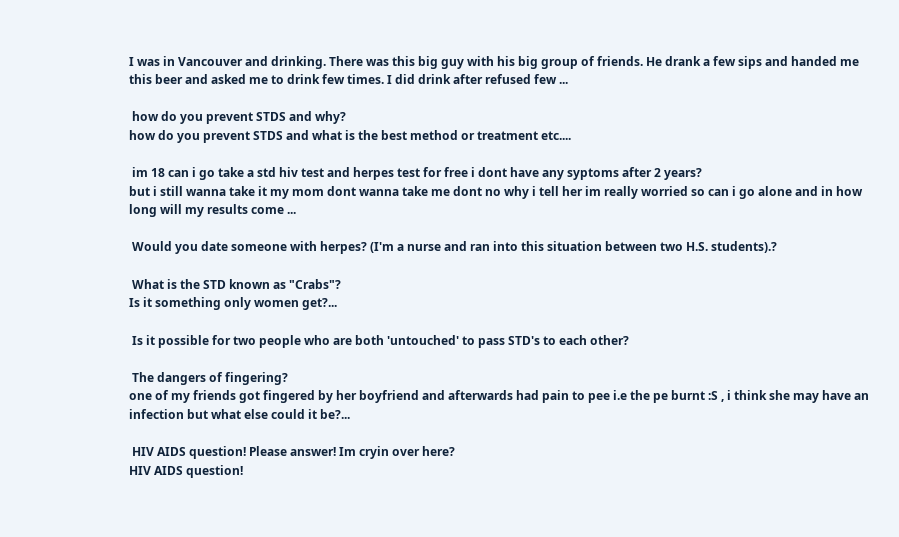I was in Vancouver and drinking. There was this big guy with his big group of friends. He drank a few sips and handed me this beer and asked me to drink few times. I did drink after refused few ...

 how do you prevent STDS and why?
how do you prevent STDS and what is the best method or treatment etc....

 im 18 can i go take a std hiv test and herpes test for free i dont have any syptoms after 2 years?
but i still wanna take it my mom dont wanna take me dont no why i tell her im really worried so can i go alone and in how long will my results come ...

 Would you date someone with herpes? (I'm a nurse and ran into this situation between two H.S. students).?

 What is the STD known as "Crabs"?
Is it something only women get?...

 Is it possible for two people who are both 'untouched' to pass STD's to each other?

 The dangers of fingering?
one of my friends got fingered by her boyfriend and afterwards had pain to pee i.e the pe burnt :S , i think she may have an infection but what else could it be?...

 HIV AIDS question! Please answer! Im cryin over here?
HIV AIDS question!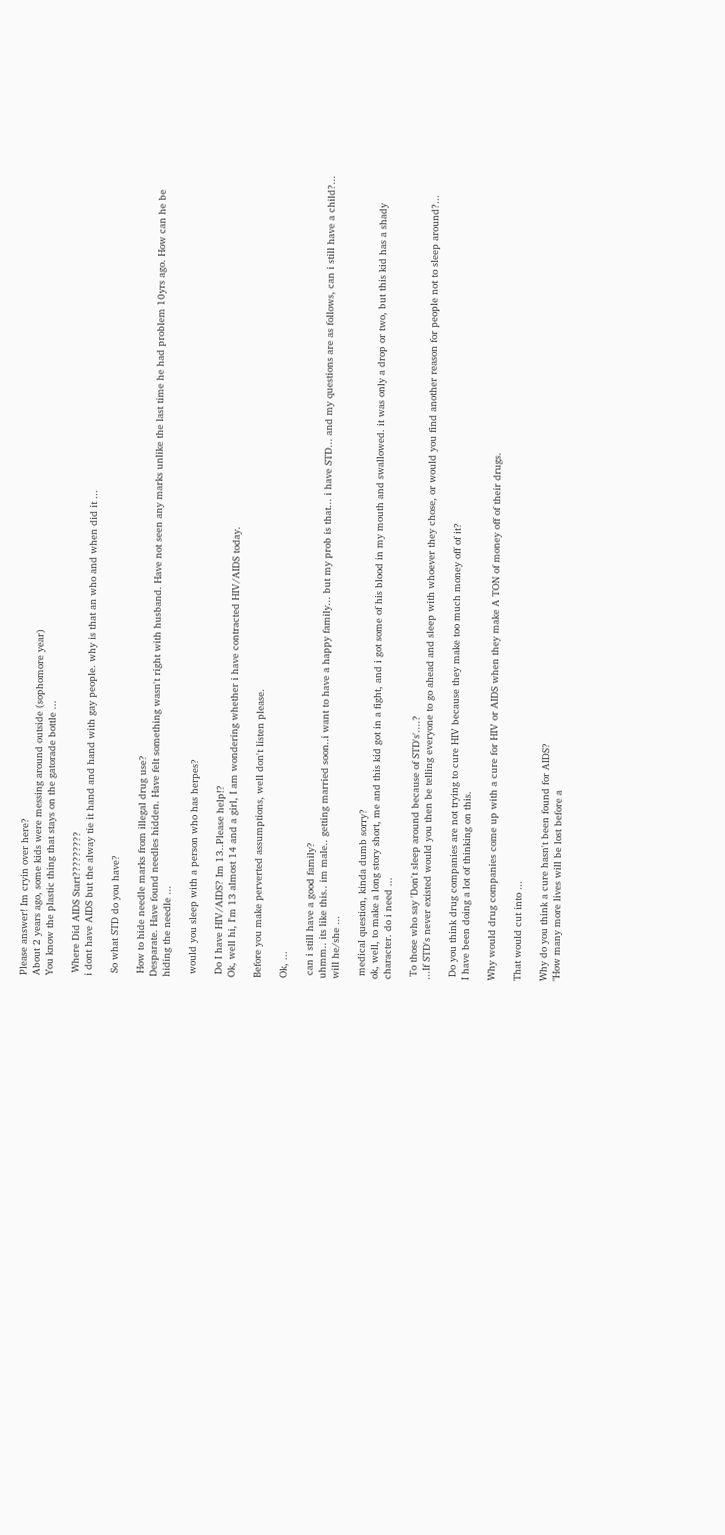Please answer! Im cryin over here?
About 2 years ago, some kids were messing around outside (sophomore year)
You know the plastic thing that stays on the gatorade bottle ...

 Where Did AIDS Start?????????
i dont have AIDS but the alway tie it hand and hand with gay people. why is that an who and when did it ...

 So what STD do you have?

 How to hide needle marks from illegal drug use?
Desparate. Have found needles hidden. Have felt something wasn't right with husband. Have not seen any marks unlike the last time he had problem 10yrs ago. How can he be hiding the needle ...

 would you sleep with a person who has herpes?

 Do I have HIV/AIDS? Im 13..Please help!?
Ok, well hi, I'm 13 almost 14 and a girl, I am wondering whether i have contracted HIV/AIDS today.

Before you make perverted assumptions, well don't listen please.

Ok, ...

 can i still have a good family?
uhmm.. its like this.. im male.. getting married soon..i want to have a happy family... but my prob is that... i have STD... and my questions are as follows, can i still have a child?... will he/she ...

 medical question, kinda dumb sorry?
ok, well, to make a long story short, me and this kid got in a fight, and i got some of his blood in my mouth and swallowed. it was only a drop or two, but this kid has a shady character. do i need ...

 To those who say 'Don't sleep around because of STD's'....?
...If STD's never existed would you then be telling everyone to go ahead and sleep with whoever they chose, or would you find another reason for people not to sleep around?...

 Do you think drug companies are not trying to cure HIV because they make too much money off of it?
I have been doing a lot of thinking on this.

Why would drug companies come up with a cure for HIV or AIDS when they make A TON of money off of their drugs.

That would cut into ...

Why do you think a cure hasn't been found for AIDS?
"How many more lives will be lost before a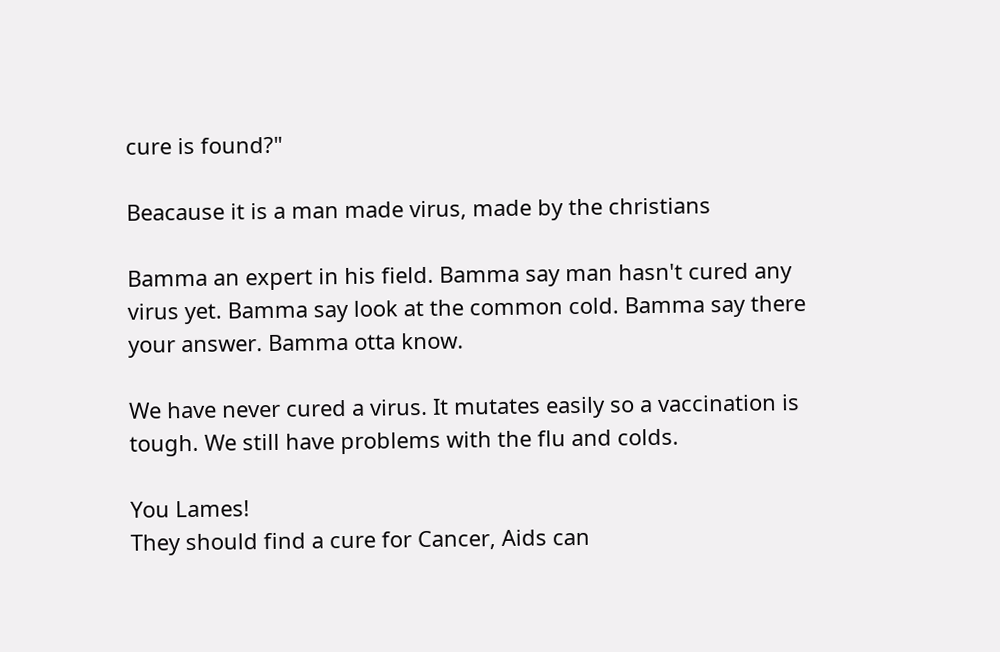cure is found?"

Beacause it is a man made virus, made by the christians

Bamma an expert in his field. Bamma say man hasn't cured any virus yet. Bamma say look at the common cold. Bamma say there your answer. Bamma otta know.

We have never cured a virus. It mutates easily so a vaccination is tough. We still have problems with the flu and colds.

You Lames!
They should find a cure for Cancer, Aids can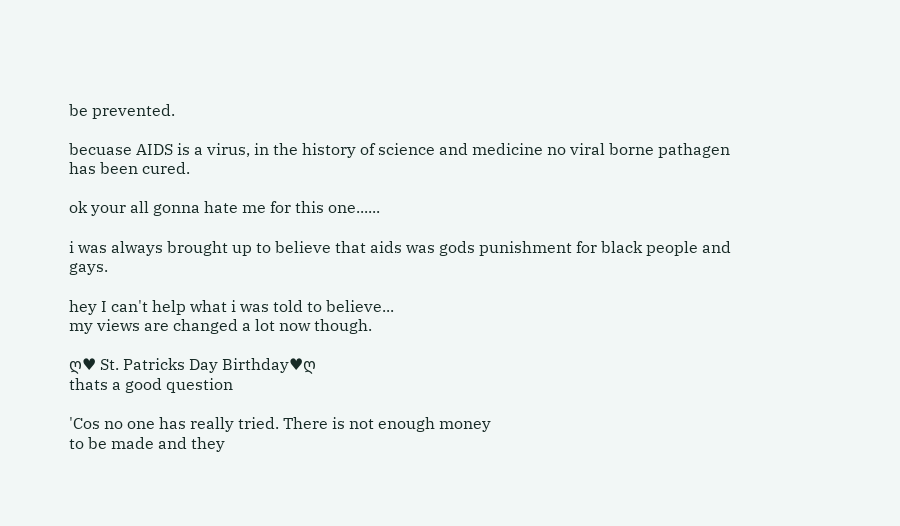be prevented.

becuase AIDS is a virus, in the history of science and medicine no viral borne pathagen has been cured.

ok your all gonna hate me for this one......

i was always brought up to believe that aids was gods punishment for black people and gays.

hey I can't help what i was told to believe...
my views are changed a lot now though.

ღ♥ St. Patricks Day Birthday♥ღ
thats a good question

'Cos no one has really tried. There is not enough money
to be made and they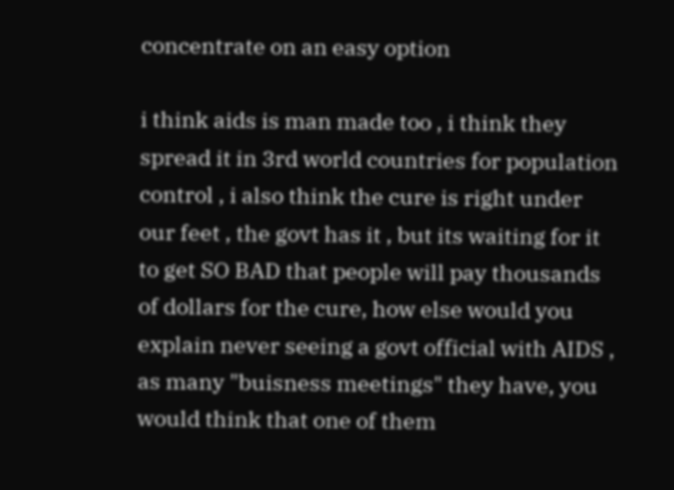concentrate on an easy option

i think aids is man made too , i think they spread it in 3rd world countries for population control , i also think the cure is right under our feet , the govt has it , but its waiting for it to get SO BAD that people will pay thousands of dollars for the cure, how else would you explain never seeing a govt official with AIDS , as many "buisness meetings" they have, you would think that one of them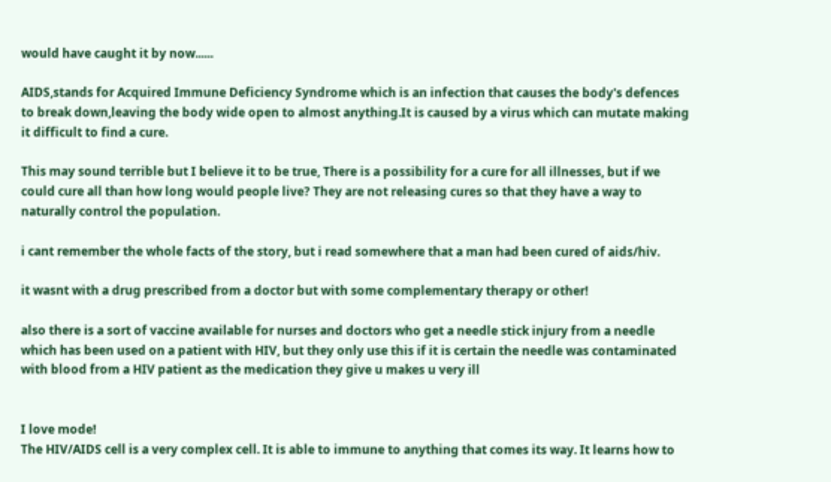would have caught it by now......

AIDS,stands for Acquired Immune Deficiency Syndrome which is an infection that causes the body's defences to break down,leaving the body wide open to almost anything.It is caused by a virus which can mutate making it difficult to find a cure.

This may sound terrible but I believe it to be true, There is a possibility for a cure for all illnesses, but if we could cure all than how long would people live? They are not releasing cures so that they have a way to naturally control the population.

i cant remember the whole facts of the story, but i read somewhere that a man had been cured of aids/hiv.

it wasnt with a drug prescribed from a doctor but with some complementary therapy or other!

also there is a sort of vaccine available for nurses and doctors who get a needle stick injury from a needle which has been used on a patient with HIV, but they only use this if it is certain the needle was contaminated with blood from a HIV patient as the medication they give u makes u very ill


I love mode!
The HIV/AIDS cell is a very complex cell. It is able to immune to anything that comes its way. It learns how to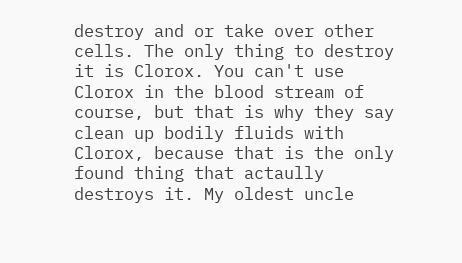destroy and or take over other cells. The only thing to destroy it is Clorox. You can't use Clorox in the blood stream of course, but that is why they say clean up bodily fluids with Clorox, because that is the only found thing that actaully destroys it. My oldest uncle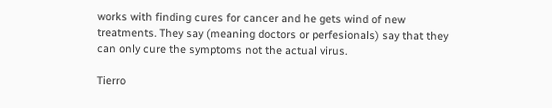works with finding cures for cancer and he gets wind of new treatments. They say (meaning doctors or perfesionals) say that they can only cure the symptoms not the actual virus.

Tierro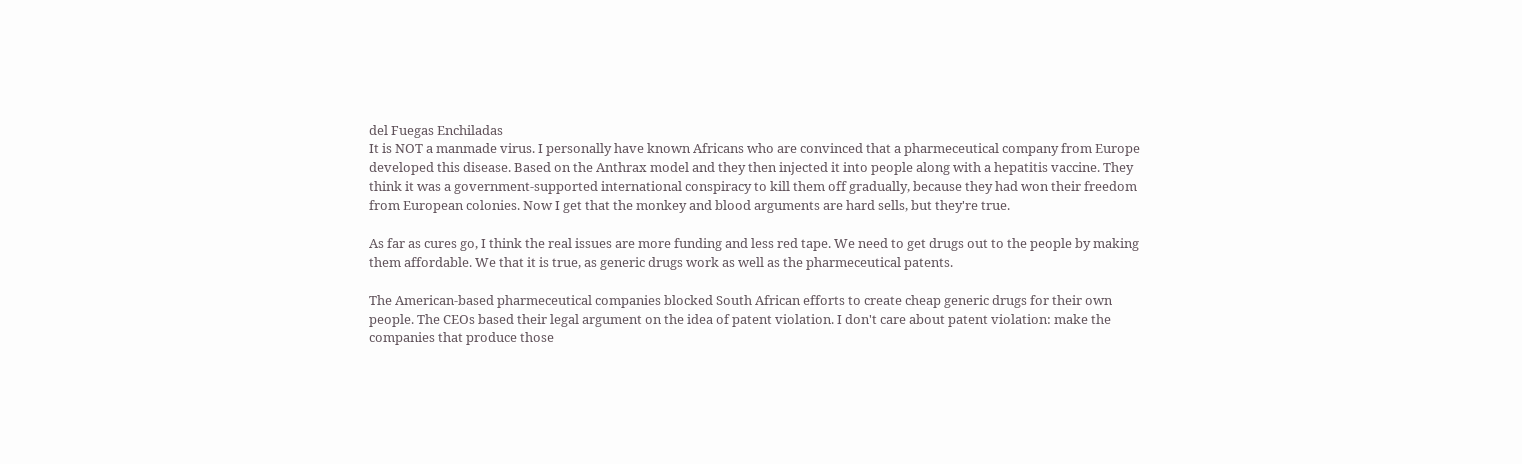del Fuegas Enchiladas
It is NOT a manmade virus. I personally have known Africans who are convinced that a pharmeceutical company from Europe developed this disease. Based on the Anthrax model and they then injected it into people along with a hepatitis vaccine. They think it was a government-supported international conspiracy to kill them off gradually, because they had won their freedom from European colonies. Now I get that the monkey and blood arguments are hard sells, but they're true.

As far as cures go, I think the real issues are more funding and less red tape. We need to get drugs out to the people by making them affordable. We that it is true, as generic drugs work as well as the pharmeceutical patents.

The American-based pharmeceutical companies blocked South African efforts to create cheap generic drugs for their own people. The CEOs based their legal argument on the idea of patent violation. I don't care about patent violation: make the companies that produce those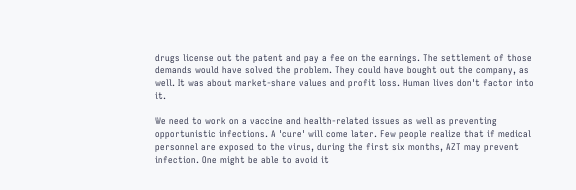drugs license out the patent and pay a fee on the earnings. The settlement of those demands would have solved the problem. They could have bought out the company, as well. It was about market-share values and profit loss. Human lives don't factor into it.

We need to work on a vaccine and health-related issues as well as preventing opportunistic infections. A 'cure' will come later. Few people realize that if medical personnel are exposed to the virus, during the first six months, AZT may prevent infection. One might be able to avoid it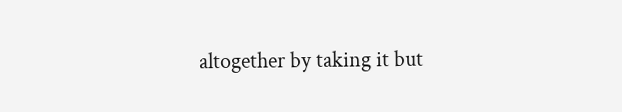altogether by taking it but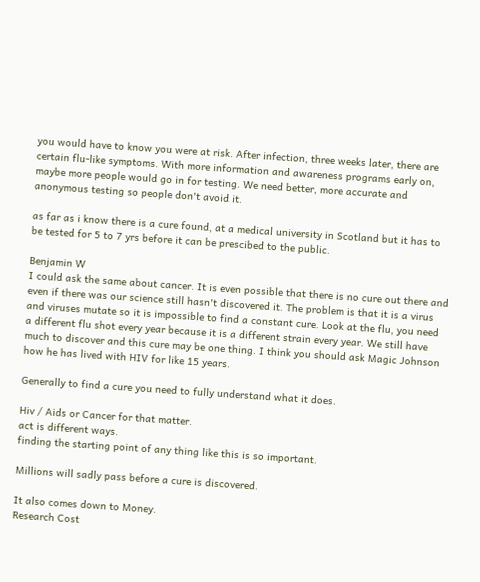you would have to know you were at risk. After infection, three weeks later, there are certain flu-like symptoms. With more information and awareness programs early on, maybe more people would go in for testing. We need better, more accurate and anonymous testing so people don't avoid it.

as far as i know there is a cure found, at a medical university in Scotland but it has to be tested for 5 to 7 yrs before it can be prescibed to the public.

Benjamin W
I could ask the same about cancer. It is even possible that there is no cure out there and even if there was our science still hasn't discovered it. The problem is that it is a virus and viruses mutate so it is impossible to find a constant cure. Look at the flu, you need a different flu shot every year because it is a different strain every year. We still have much to discover and this cure may be one thing. I think you should ask Magic Johnson how he has lived with HIV for like 15 years.

Generally to find a cure you need to fully understand what it does.

Hiv / Aids or Cancer for that matter.
act is different ways.
finding the starting point of any thing like this is so important.

Millions will sadly pass before a cure is discovered.

It also comes down to Money.
Research Cost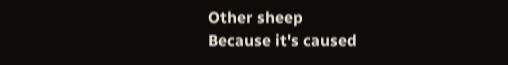Other sheep
Because it's caused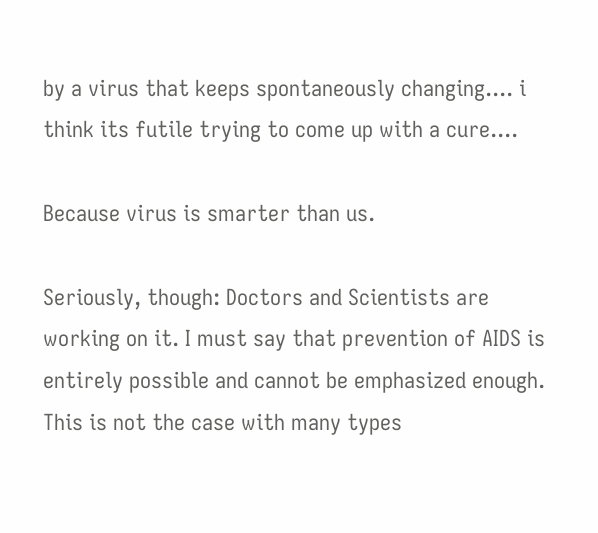by a virus that keeps spontaneously changing.... i think its futile trying to come up with a cure....

Because virus is smarter than us.

Seriously, though: Doctors and Scientists are working on it. I must say that prevention of AIDS is entirely possible and cannot be emphasized enough. This is not the case with many types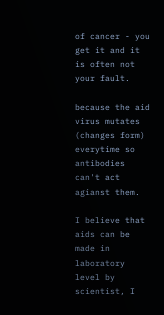of cancer - you get it and it is often not your fault.

because the aid virus mutates (changes form) everytime so antibodies can't act agianst them.

I believe that aids can be made in laboratory level by scientist, I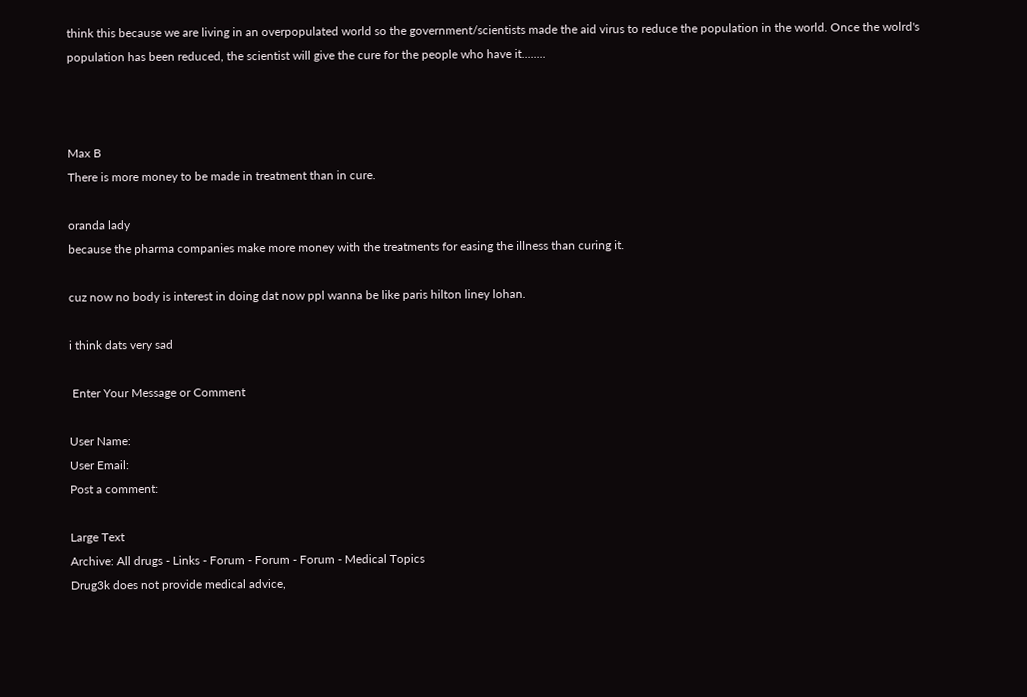think this because we are living in an overpopulated world so the government/scientists made the aid virus to reduce the population in the world. Once the wolrd's population has been reduced, the scientist will give the cure for the people who have it........



Max B
There is more money to be made in treatment than in cure.

oranda lady
because the pharma companies make more money with the treatments for easing the illness than curing it.

cuz now no body is interest in doing dat now ppl wanna be like paris hilton liney lohan.

i think dats very sad

 Enter Your Message or Comment

User Name:
User Email:
Post a comment:

Large Text
Archive: All drugs - Links - Forum - Forum - Forum - Medical Topics
Drug3k does not provide medical advice,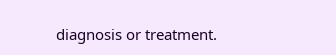diagnosis or treatment.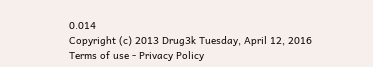0.014
Copyright (c) 2013 Drug3k Tuesday, April 12, 2016
Terms of use - Privacy Policy